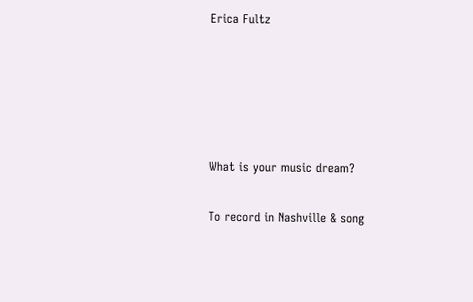Erica Fultz





What is your music dream?

To record in Nashville & song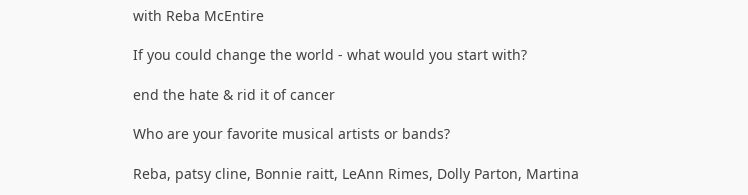with Reba McEntire

If you could change the world - what would you start with?

end the hate & rid it of cancer

Who are your favorite musical artists or bands?

Reba, patsy cline, Bonnie raitt, LeAnn Rimes, Dolly Parton, Martina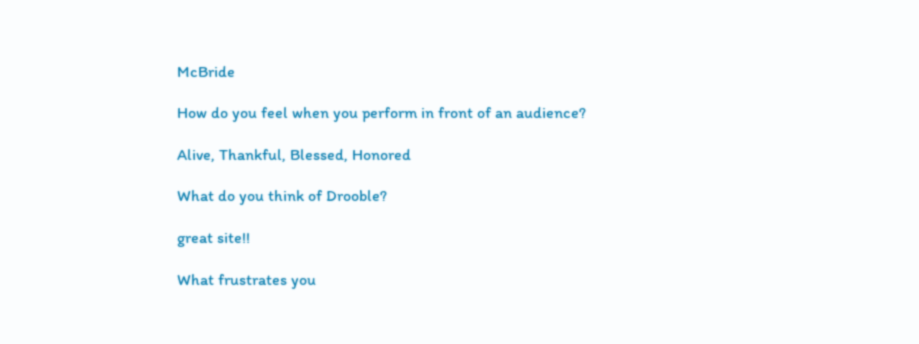McBride

How do you feel when you perform in front of an audience?

Alive, Thankful, Blessed, Honored

What do you think of Drooble?

great site!!

What frustrates you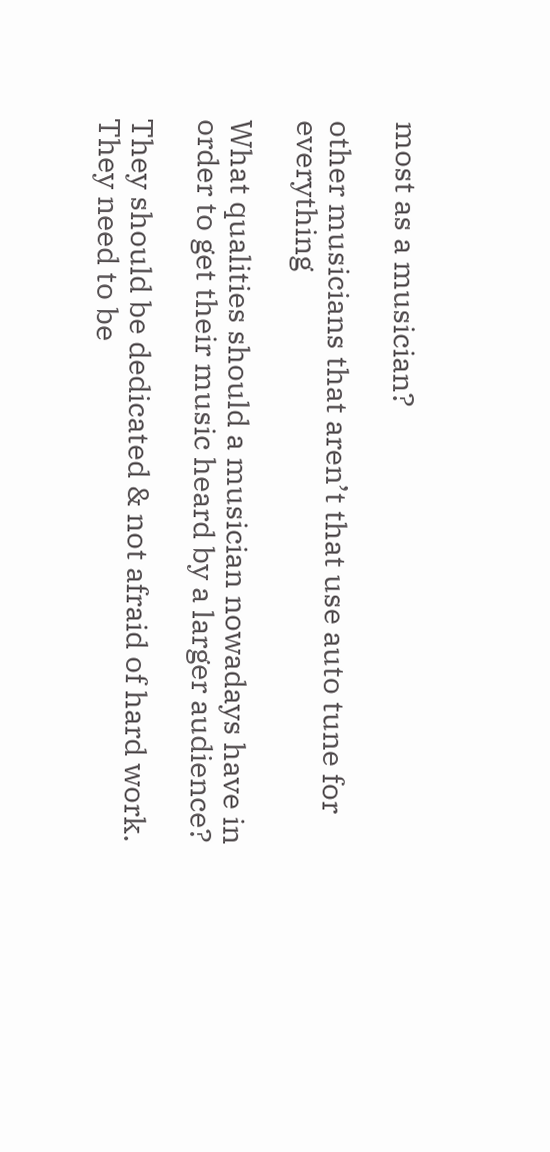most as a musician?

other musicians that aren’t that use auto tune for everything

What qualities should a musician nowadays have in order to get their music heard by a larger audience?

They should be dedicated & not afraid of hard work. They need to be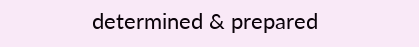determined & prepared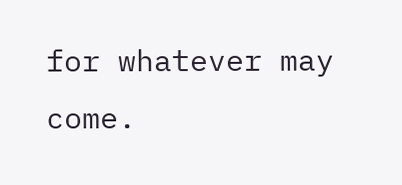for whatever may come.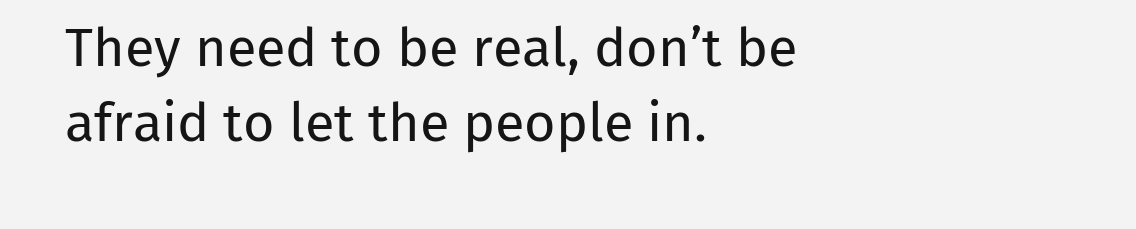They need to be real, don’t be afraid to let the people in.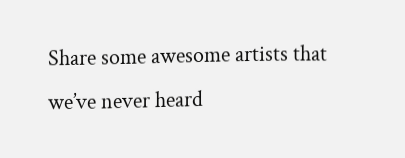Share some awesome artists that we’ve never heard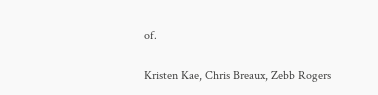of.

Kristen Kae, Chris Breaux, Zebb Rogers